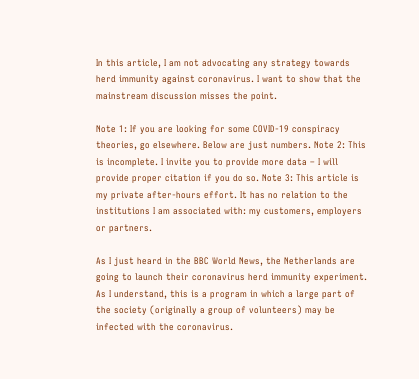In this article, I am not advocating any strategy towards herd immunity against coronavirus. I want to show that the mainstream discussion misses the point.

Note 1: If you are looking for some COVID-19 conspiracy theories, go elsewhere. Below are just numbers. Note 2: This is incomplete. I invite you to provide more data – I will provide proper citation if you do so. Note 3: This article is my private after-hours effort. It has no relation to the institutions I am associated with: my customers, employers or partners.

As I just heard in the BBC World News, the Netherlands are going to launch their coronavirus herd immunity experiment. As I understand, this is a program in which a large part of the society (originally a group of volunteers) may be infected with the coronavirus.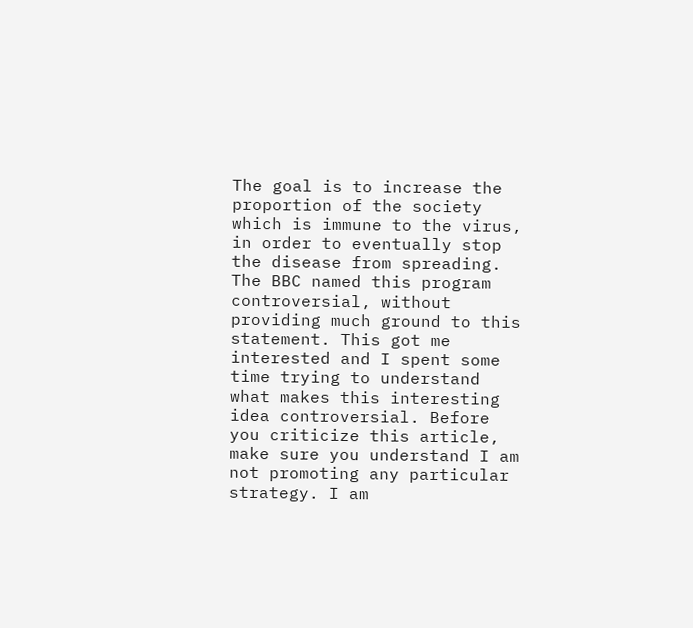The goal is to increase the proportion of the society which is immune to the virus, in order to eventually stop the disease from spreading. The BBC named this program controversial, without providing much ground to this statement. This got me interested and I spent some time trying to understand what makes this interesting idea controversial. Before you criticize this article, make sure you understand I am not promoting any particular strategy. I am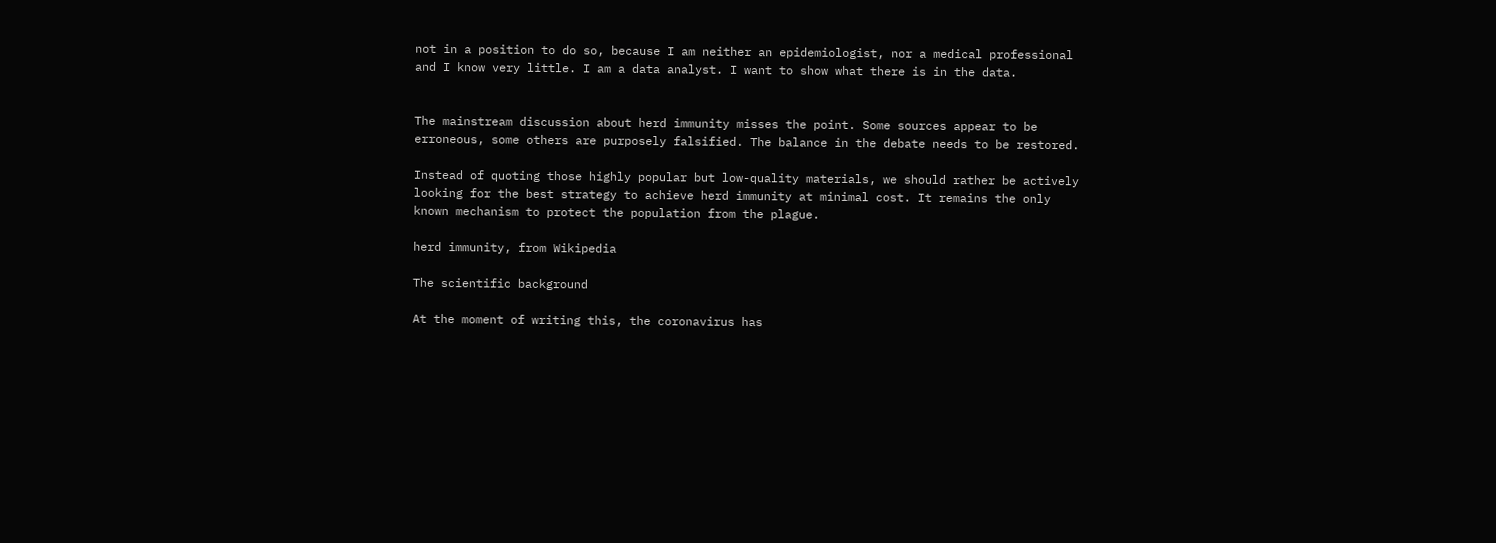not in a position to do so, because I am neither an epidemiologist, nor a medical professional and I know very little. I am a data analyst. I want to show what there is in the data.


The mainstream discussion about herd immunity misses the point. Some sources appear to be erroneous, some others are purposely falsified. The balance in the debate needs to be restored.

Instead of quoting those highly popular but low-quality materials, we should rather be actively looking for the best strategy to achieve herd immunity at minimal cost. It remains the only known mechanism to protect the population from the plague.

herd immunity, from Wikipedia

The scientific background

At the moment of writing this, the coronavirus has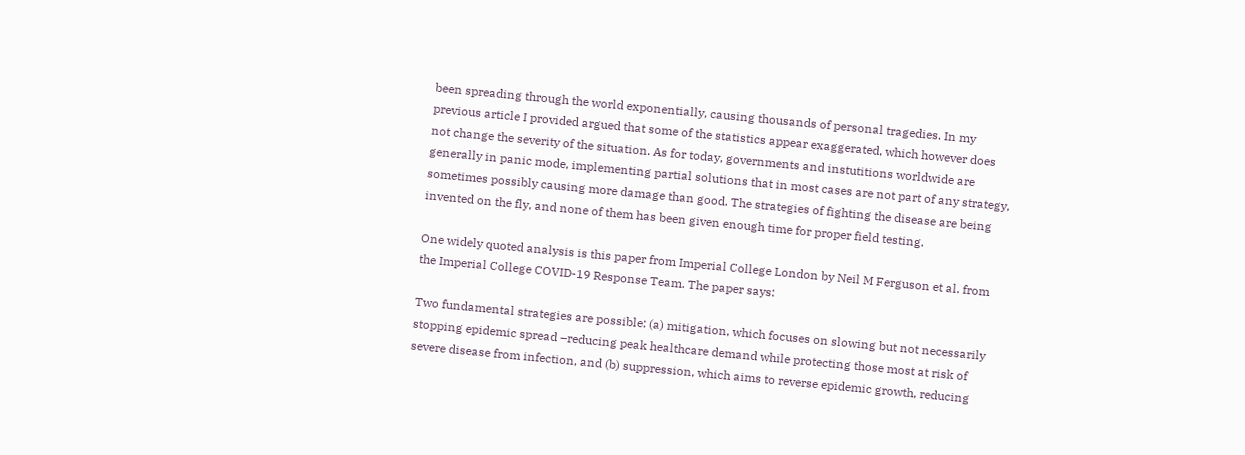been spreading through the world exponentially, causing thousands of personal tragedies. In my previous article I provided argued that some of the statistics appear exaggerated, which however does not change the severity of the situation. As for today, governments and instutitions worldwide are generally in panic mode, implementing partial solutions that in most cases are not part of any strategy, sometimes possibly causing more damage than good. The strategies of fighting the disease are being invented on the fly, and none of them has been given enough time for proper field testing.

One widely quoted analysis is this paper from Imperial College London by Neil M Ferguson et al. from the Imperial College COVID-19 Response Team. The paper says:

Two fundamental strategies are possible: (a) mitigation, which focuses on slowing but not necessarily stopping epidemic spread –reducing peak healthcare demand while protecting those most at risk of severe disease from infection, and (b) suppression, which aims to reverse epidemic growth, reducing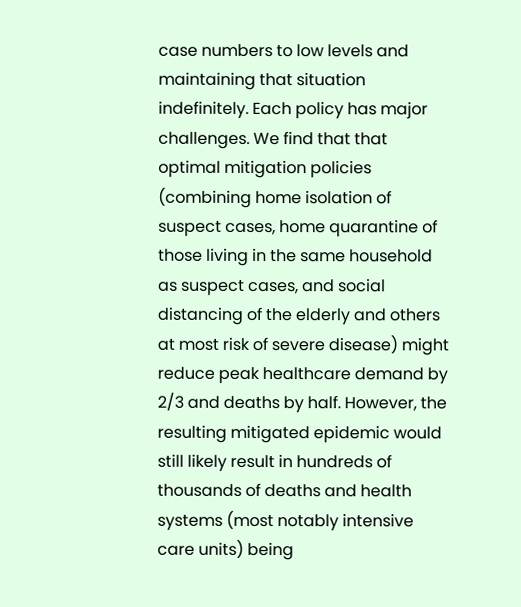case numbers to low levels and maintaining that situation indefinitely. Each policy has major challenges. We find that that optimal mitigation policies (combining home isolation of suspect cases, home quarantine of those living in the same household as suspect cases, and social distancing of the elderly and others at most risk of severe disease) might reduce peak healthcare demand by 2/3 and deaths by half. However, the resulting mitigated epidemic would still likely result in hundreds of thousands of deaths and health systems (most notably intensive care units) being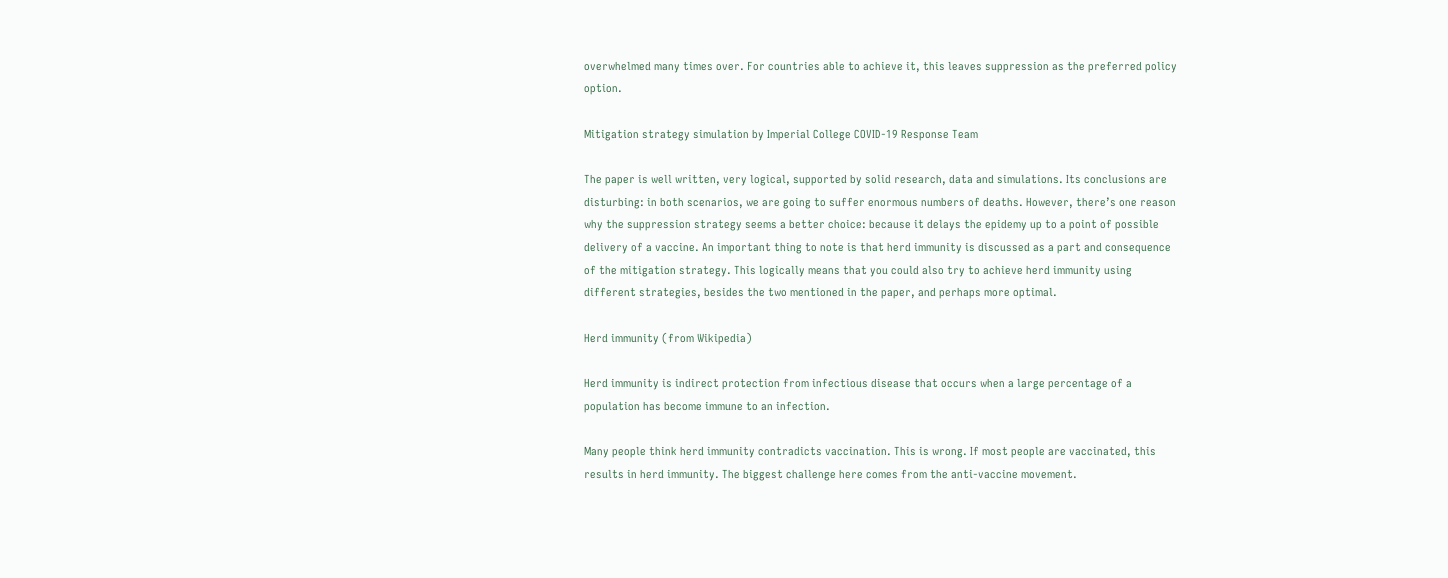overwhelmed many times over. For countries able to achieve it, this leaves suppression as the preferred policy option.

Mitigation strategy simulation by Imperial College COVID-19 Response Team

The paper is well written, very logical, supported by solid research, data and simulations. Its conclusions are disturbing: in both scenarios, we are going to suffer enormous numbers of deaths. However, there’s one reason why the suppression strategy seems a better choice: because it delays the epidemy up to a point of possible delivery of a vaccine. An important thing to note is that herd immunity is discussed as a part and consequence of the mitigation strategy. This logically means that you could also try to achieve herd immunity using different strategies, besides the two mentioned in the paper, and perhaps more optimal.

Herd immunity (from Wikipedia)

Herd immunity is indirect protection from infectious disease that occurs when a large percentage of a population has become immune to an infection.

Many people think herd immunity contradicts vaccination. This is wrong. If most people are vaccinated, this results in herd immunity. The biggest challenge here comes from the anti-vaccine movement.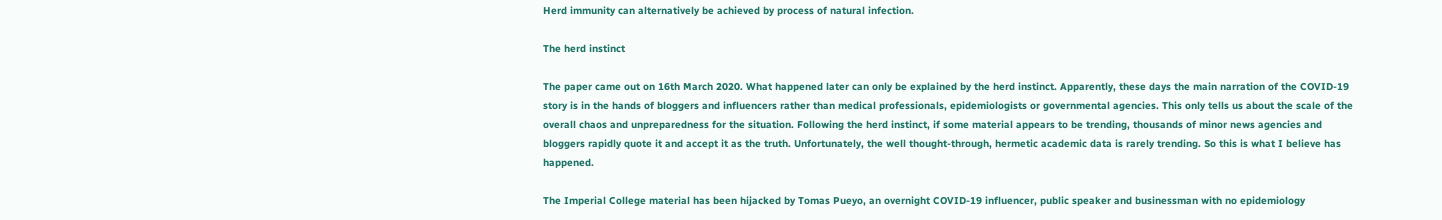Herd immunity can alternatively be achieved by process of natural infection.

The herd instinct

The paper came out on 16th March 2020. What happened later can only be explained by the herd instinct. Apparently, these days the main narration of the COVID-19 story is in the hands of bloggers and influencers rather than medical professionals, epidemiologists or governmental agencies. This only tells us about the scale of the overall chaos and unpreparedness for the situation. Following the herd instinct, if some material appears to be trending, thousands of minor news agencies and bloggers rapidly quote it and accept it as the truth. Unfortunately, the well thought-through, hermetic academic data is rarely trending. So this is what I believe has happened.

The Imperial College material has been hijacked by Tomas Pueyo, an overnight COVID-19 influencer, public speaker and businessman with no epidemiology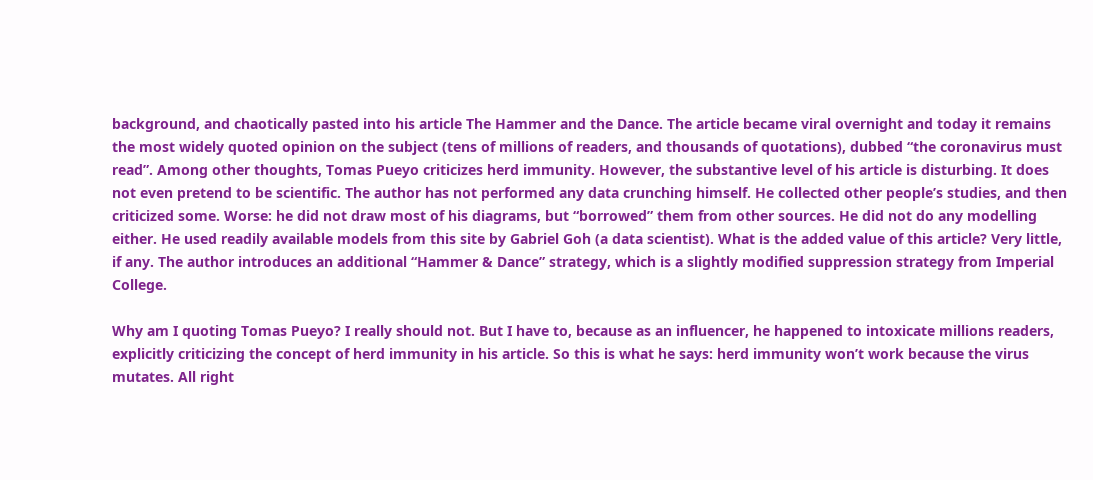background, and chaotically pasted into his article The Hammer and the Dance. The article became viral overnight and today it remains the most widely quoted opinion on the subject (tens of millions of readers, and thousands of quotations), dubbed “the coronavirus must read”. Among other thoughts, Tomas Pueyo criticizes herd immunity. However, the substantive level of his article is disturbing. It does not even pretend to be scientific. The author has not performed any data crunching himself. He collected other people’s studies, and then criticized some. Worse: he did not draw most of his diagrams, but “borrowed” them from other sources. He did not do any modelling either. He used readily available models from this site by Gabriel Goh (a data scientist). What is the added value of this article? Very little, if any. The author introduces an additional “Hammer & Dance” strategy, which is a slightly modified suppression strategy from Imperial College.

Why am I quoting Tomas Pueyo? I really should not. But I have to, because as an influencer, he happened to intoxicate millions readers, explicitly criticizing the concept of herd immunity in his article. So this is what he says: herd immunity won’t work because the virus mutates. All right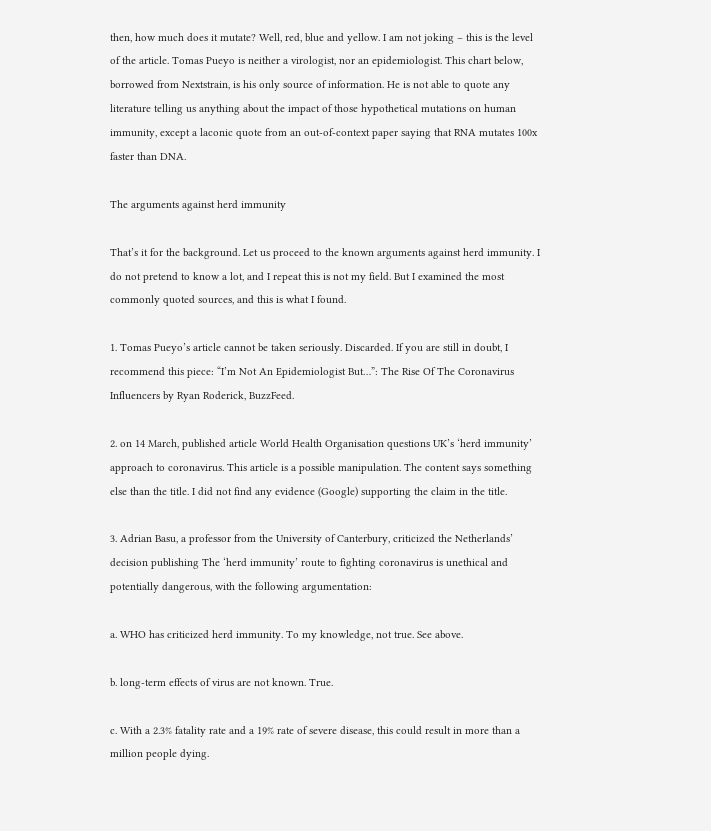then, how much does it mutate? Well, red, blue and yellow. I am not joking – this is the level of the article. Tomas Pueyo is neither a virologist, nor an epidemiologist. This chart below, borrowed from Nextstrain, is his only source of information. He is not able to quote any literature telling us anything about the impact of those hypothetical mutations on human immunity, except a laconic quote from an out-of-context paper saying that RNA mutates 100x faster than DNA.

The arguments against herd immunity

That’s it for the background. Let us proceed to the known arguments against herd immunity. I do not pretend to know a lot, and I repeat this is not my field. But I examined the most commonly quoted sources, and this is what I found.

1. Tomas Pueyo’s article cannot be taken seriously. Discarded. If you are still in doubt, I recommend this piece: “I’m Not An Epidemiologist But…”: The Rise Of The Coronavirus Influencers by Ryan Roderick, BuzzFeed.

2. on 14 March, published article World Health Organisation questions UK’s ‘herd immunity’ approach to coronavirus. This article is a possible manipulation. The content says something else than the title. I did not find any evidence (Google) supporting the claim in the title.

3. Adrian Basu, a professor from the University of Canterbury, criticized the Netherlands’ decision publishing The ‘herd immunity’ route to fighting coronavirus is unethical and potentially dangerous, with the following argumentation:

a. WHO has criticized herd immunity. To my knowledge, not true. See above.

b. long-term effects of virus are not known. True.

c. With a 2.3% fatality rate and a 19% rate of severe disease, this could result in more than a million people dying.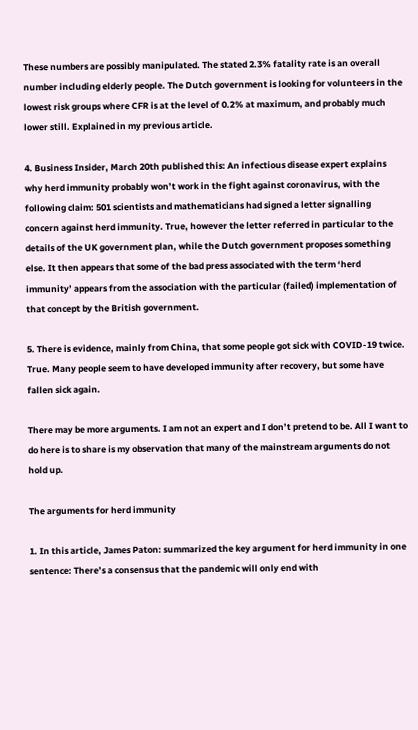These numbers are possibly manipulated. The stated 2.3% fatality rate is an overall number including elderly people. The Dutch government is looking for volunteers in the lowest risk groups where CFR is at the level of 0.2% at maximum, and probably much lower still. Explained in my previous article.

4. Business Insider, March 20th published this: An infectious disease expert explains why herd immunity probably won’t work in the fight against coronavirus, with the following claim: 501 scientists and mathematicians had signed a letter signalling concern against herd immunity. True, however the letter referred in particular to the details of the UK government plan, while the Dutch government proposes something else. It then appears that some of the bad press associated with the term ‘herd immunity’ appears from the association with the particular (failed) implementation of that concept by the British government.

5. There is evidence, mainly from China, that some people got sick with COVID-19 twice. True. Many people seem to have developed immunity after recovery, but some have fallen sick again.

There may be more arguments. I am not an expert and I don’t pretend to be. All I want to do here is to share is my observation that many of the mainstream arguments do not hold up.

The arguments for herd immunity

1. In this article, James Paton: summarized the key argument for herd immunity in one sentence: There’s a consensus that the pandemic will only end with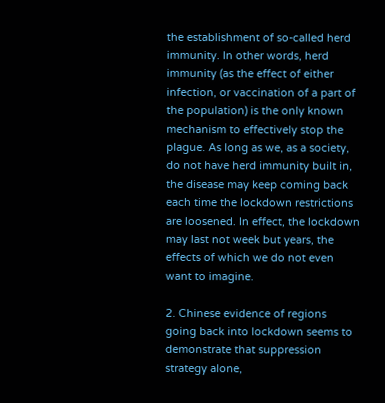the establishment of so-called herd immunity. In other words, herd immunity (as the effect of either infection, or vaccination of a part of the population) is the only known mechanism to effectively stop the plague. As long as we, as a society, do not have herd immunity built in, the disease may keep coming back each time the lockdown restrictions are loosened. In effect, the lockdown may last not week but years, the effects of which we do not even want to imagine.

2. Chinese evidence of regions going back into lockdown seems to demonstrate that suppression strategy alone,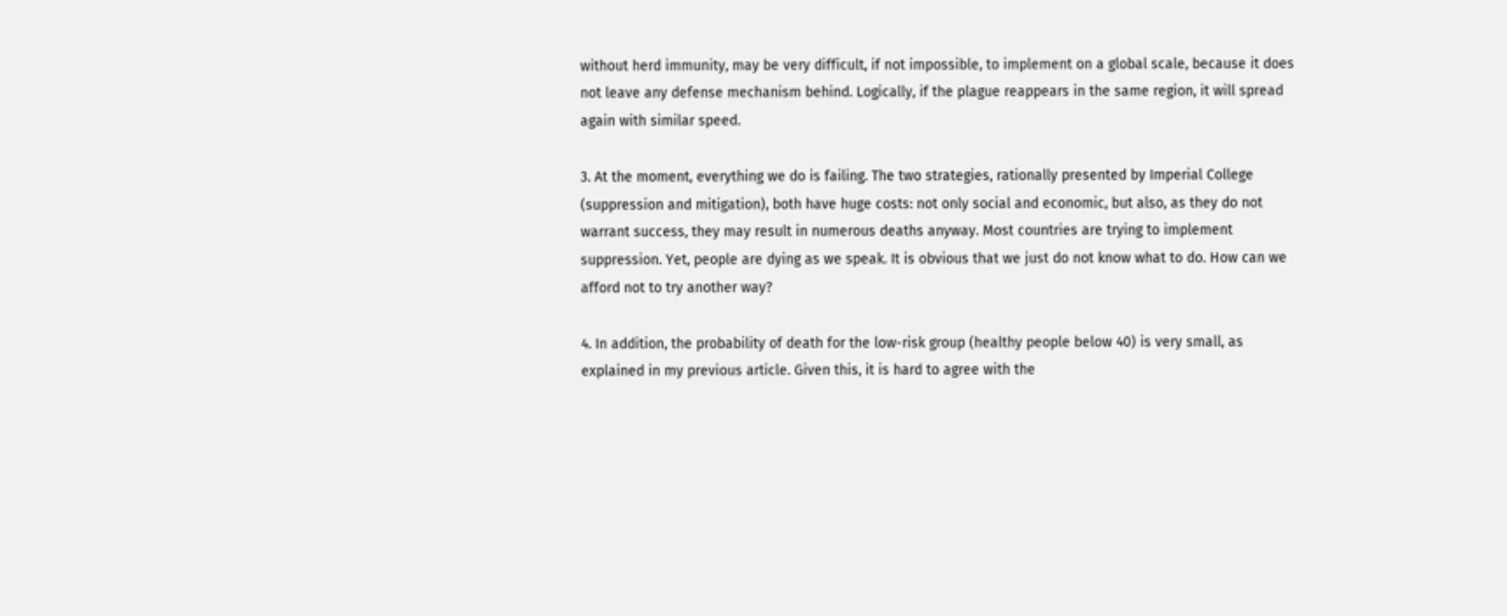without herd immunity, may be very difficult, if not impossible, to implement on a global scale, because it does not leave any defense mechanism behind. Logically, if the plague reappears in the same region, it will spread again with similar speed.

3. At the moment, everything we do is failing. The two strategies, rationally presented by Imperial College (suppression and mitigation), both have huge costs: not only social and economic, but also, as they do not warrant success, they may result in numerous deaths anyway. Most countries are trying to implement suppression. Yet, people are dying as we speak. It is obvious that we just do not know what to do. How can we afford not to try another way?

4. In addition, the probability of death for the low-risk group (healthy people below 40) is very small, as explained in my previous article. Given this, it is hard to agree with the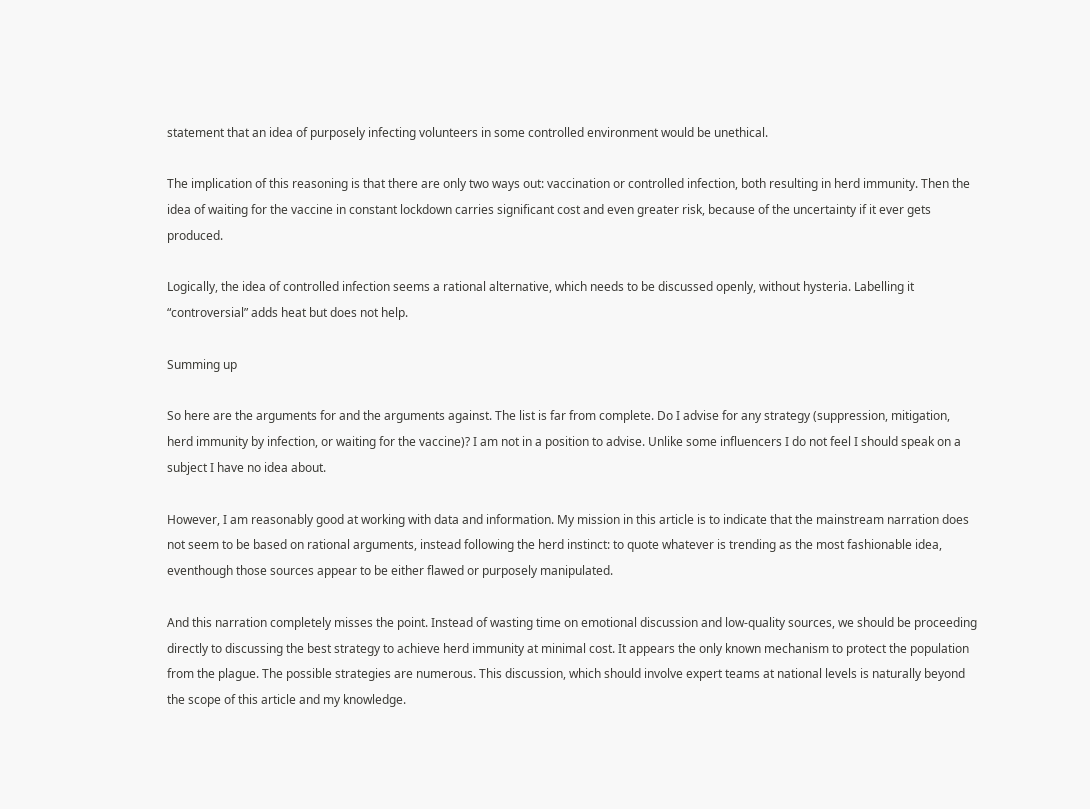statement that an idea of purposely infecting volunteers in some controlled environment would be unethical.

The implication of this reasoning is that there are only two ways out: vaccination or controlled infection, both resulting in herd immunity. Then the idea of waiting for the vaccine in constant lockdown carries significant cost and even greater risk, because of the uncertainty if it ever gets produced.

Logically, the idea of controlled infection seems a rational alternative, which needs to be discussed openly, without hysteria. Labelling it “controversial” adds heat but does not help.

Summing up

So here are the arguments for and the arguments against. The list is far from complete. Do I advise for any strategy (suppression, mitigation, herd immunity by infection, or waiting for the vaccine)? I am not in a position to advise. Unlike some influencers I do not feel I should speak on a subject I have no idea about.

However, I am reasonably good at working with data and information. My mission in this article is to indicate that the mainstream narration does not seem to be based on rational arguments, instead following the herd instinct: to quote whatever is trending as the most fashionable idea, eventhough those sources appear to be either flawed or purposely manipulated.

And this narration completely misses the point. Instead of wasting time on emotional discussion and low-quality sources, we should be proceeding directly to discussing the best strategy to achieve herd immunity at minimal cost. It appears the only known mechanism to protect the population from the plague. The possible strategies are numerous. This discussion, which should involve expert teams at national levels is naturally beyond the scope of this article and my knowledge.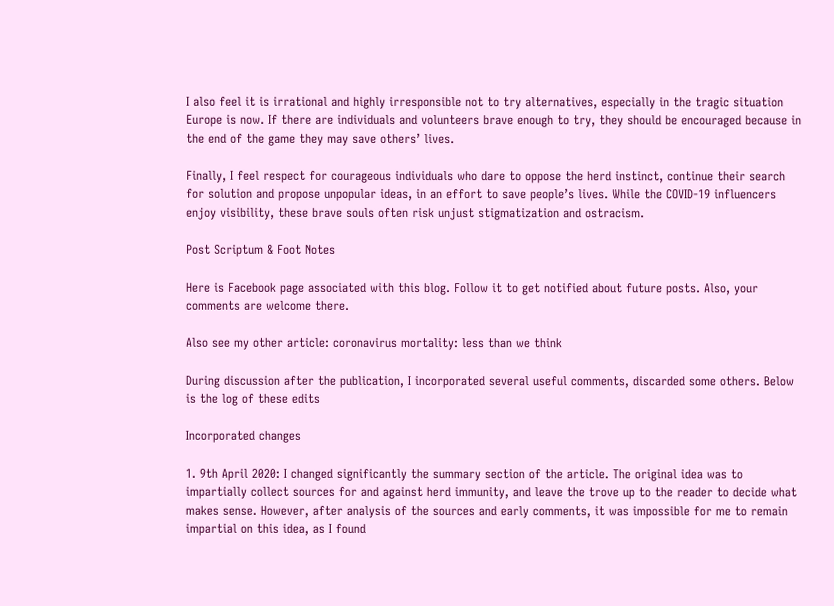I also feel it is irrational and highly irresponsible not to try alternatives, especially in the tragic situation Europe is now. If there are individuals and volunteers brave enough to try, they should be encouraged because in the end of the game they may save others’ lives.

Finally, I feel respect for courageous individuals who dare to oppose the herd instinct, continue their search for solution and propose unpopular ideas, in an effort to save people’s lives. While the COVID-19 influencers enjoy visibility, these brave souls often risk unjust stigmatization and ostracism.

Post Scriptum & Foot Notes

Here is Facebook page associated with this blog. Follow it to get notified about future posts. Also, your comments are welcome there.

Also see my other article: coronavirus mortality: less than we think

During discussion after the publication, I incorporated several useful comments, discarded some others. Below is the log of these edits

Incorporated changes

1. 9th April 2020: I changed significantly the summary section of the article. The original idea was to impartially collect sources for and against herd immunity, and leave the trove up to the reader to decide what makes sense. However, after analysis of the sources and early comments, it was impossible for me to remain impartial on this idea, as I found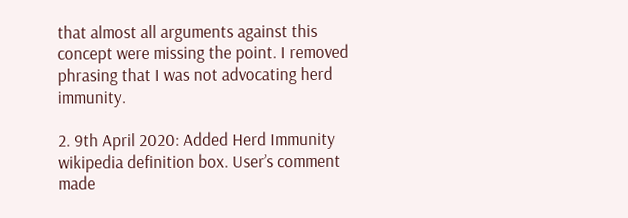that almost all arguments against this concept were missing the point. I removed phrasing that I was not advocating herd immunity.

2. 9th April 2020: Added Herd Immunity wikipedia definition box. User’s comment made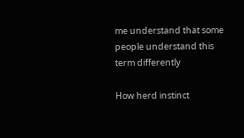me understand that some people understand this term differently

How herd instinct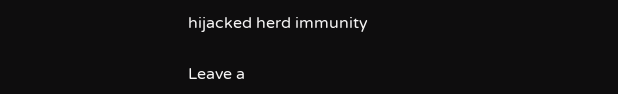hijacked herd immunity

Leave a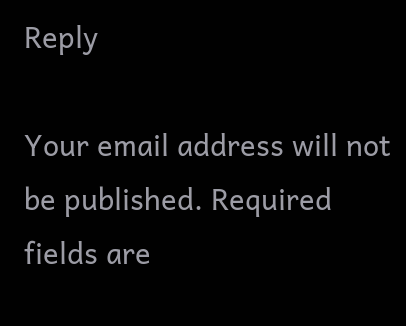Reply

Your email address will not be published. Required fields are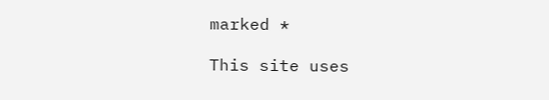marked *

This site uses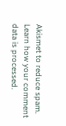Akismet to reduce spam. Learn how your comment data is processed.